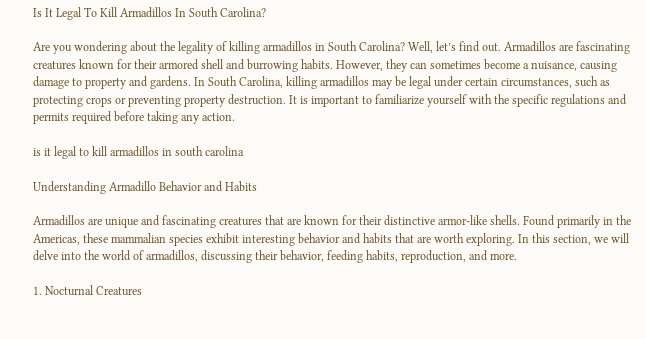Is It Legal To Kill Armadillos In South Carolina?

Are you wondering about the legality of killing armadillos in South Carolina? Well, let’s find out. Armadillos are fascinating creatures known for their armored shell and burrowing habits. However, they can sometimes become a nuisance, causing damage to property and gardens. In South Carolina, killing armadillos may be legal under certain circumstances, such as protecting crops or preventing property destruction. It is important to familiarize yourself with the specific regulations and permits required before taking any action.

is it legal to kill armadillos in south carolina

Understanding Armadillo Behavior and Habits

Armadillos are unique and fascinating creatures that are known for their distinctive armor-like shells. Found primarily in the Americas, these mammalian species exhibit interesting behavior and habits that are worth exploring. In this section, we will delve into the world of armadillos, discussing their behavior, feeding habits, reproduction, and more.

1. Nocturnal Creatures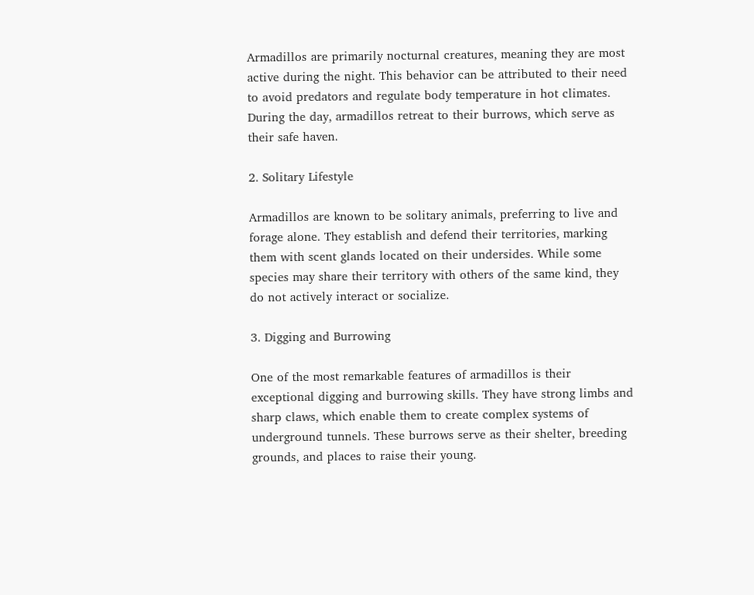Armadillos are primarily nocturnal creatures, meaning they are most active during the night. This behavior can be attributed to their need to avoid predators and regulate body temperature in hot climates. During the day, armadillos retreat to their burrows, which serve as their safe haven.

2. Solitary Lifestyle

Armadillos are known to be solitary animals, preferring to live and forage alone. They establish and defend their territories, marking them with scent glands located on their undersides. While some species may share their territory with others of the same kind, they do not actively interact or socialize.

3. Digging and Burrowing

One of the most remarkable features of armadillos is their exceptional digging and burrowing skills. They have strong limbs and sharp claws, which enable them to create complex systems of underground tunnels. These burrows serve as their shelter, breeding grounds, and places to raise their young.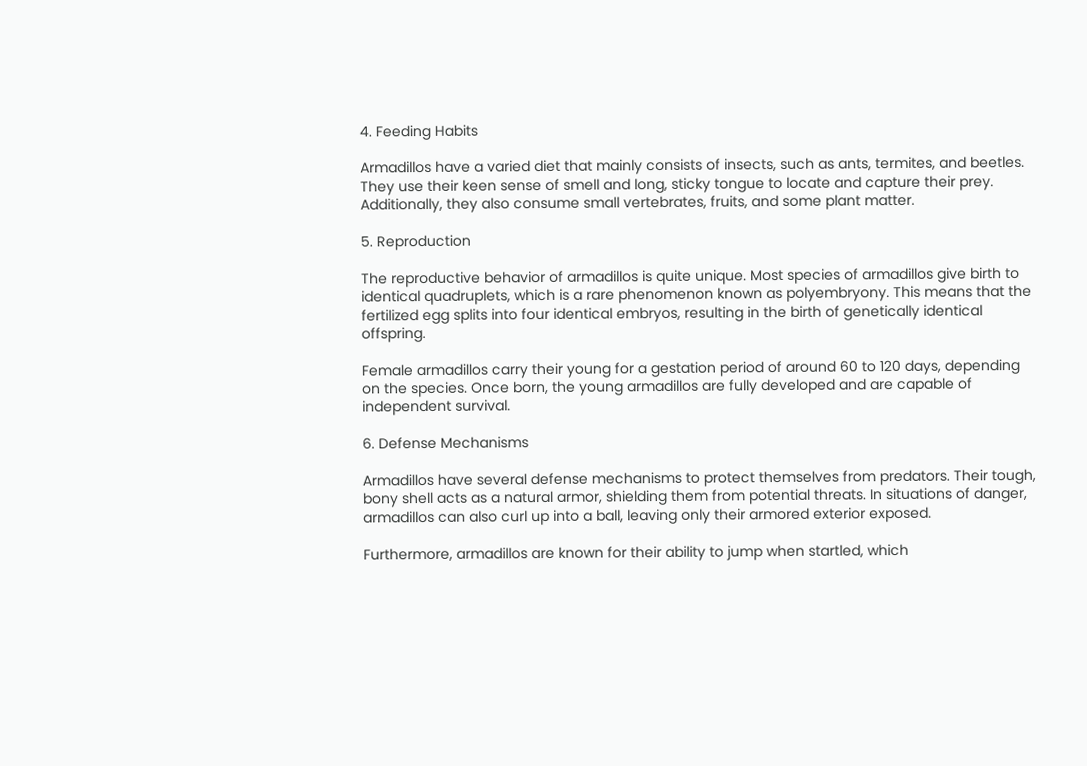4. Feeding Habits

Armadillos have a varied diet that mainly consists of insects, such as ants, termites, and beetles. They use their keen sense of smell and long, sticky tongue to locate and capture their prey. Additionally, they also consume small vertebrates, fruits, and some plant matter.

5. Reproduction

The reproductive behavior of armadillos is quite unique. Most species of armadillos give birth to identical quadruplets, which is a rare phenomenon known as polyembryony. This means that the fertilized egg splits into four identical embryos, resulting in the birth of genetically identical offspring.

Female armadillos carry their young for a gestation period of around 60 to 120 days, depending on the species. Once born, the young armadillos are fully developed and are capable of independent survival.

6. Defense Mechanisms

Armadillos have several defense mechanisms to protect themselves from predators. Their tough, bony shell acts as a natural armor, shielding them from potential threats. In situations of danger, armadillos can also curl up into a ball, leaving only their armored exterior exposed.

Furthermore, armadillos are known for their ability to jump when startled, which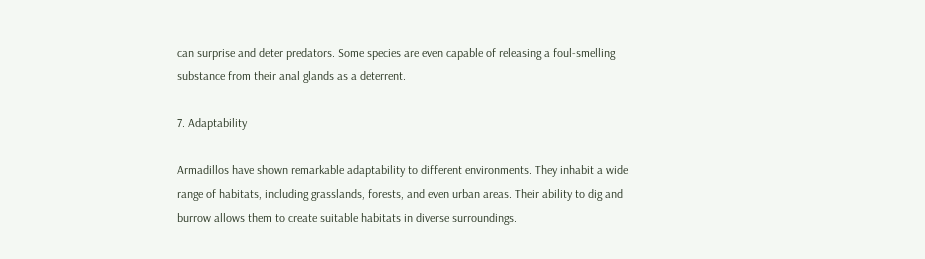can surprise and deter predators. Some species are even capable of releasing a foul-smelling substance from their anal glands as a deterrent.

7. Adaptability

Armadillos have shown remarkable adaptability to different environments. They inhabit a wide range of habitats, including grasslands, forests, and even urban areas. Their ability to dig and burrow allows them to create suitable habitats in diverse surroundings.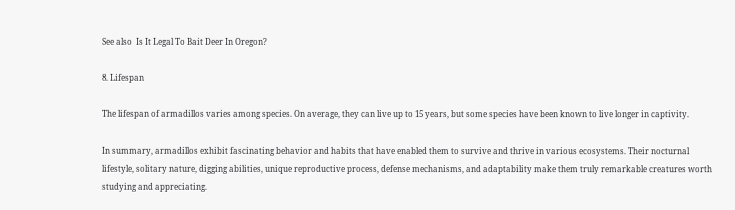See also  Is It Legal To Bait Deer In Oregon?

8. Lifespan

The lifespan of armadillos varies among species. On average, they can live up to 15 years, but some species have been known to live longer in captivity.

In summary, armadillos exhibit fascinating behavior and habits that have enabled them to survive and thrive in various ecosystems. Their nocturnal lifestyle, solitary nature, digging abilities, unique reproductive process, defense mechanisms, and adaptability make them truly remarkable creatures worth studying and appreciating.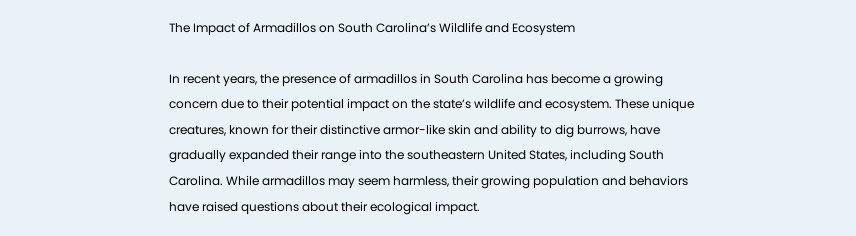The Impact of Armadillos on South Carolina’s Wildlife and Ecosystem

In recent years, the presence of armadillos in South Carolina has become a growing concern due to their potential impact on the state’s wildlife and ecosystem. These unique creatures, known for their distinctive armor-like skin and ability to dig burrows, have gradually expanded their range into the southeastern United States, including South Carolina. While armadillos may seem harmless, their growing population and behaviors have raised questions about their ecological impact.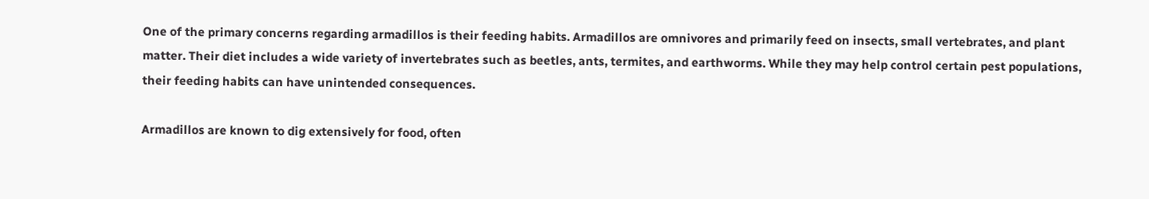One of the primary concerns regarding armadillos is their feeding habits. Armadillos are omnivores and primarily feed on insects, small vertebrates, and plant matter. Their diet includes a wide variety of invertebrates such as beetles, ants, termites, and earthworms. While they may help control certain pest populations, their feeding habits can have unintended consequences.

Armadillos are known to dig extensively for food, often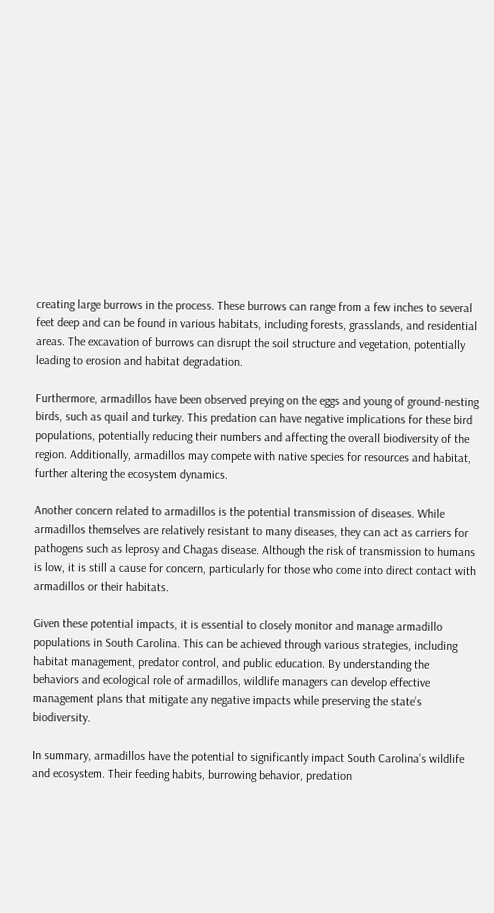creating large burrows in the process. These burrows can range from a few inches to several feet deep and can be found in various habitats, including forests, grasslands, and residential areas. The excavation of burrows can disrupt the soil structure and vegetation, potentially leading to erosion and habitat degradation.

Furthermore, armadillos have been observed preying on the eggs and young of ground-nesting birds, such as quail and turkey. This predation can have negative implications for these bird populations, potentially reducing their numbers and affecting the overall biodiversity of the region. Additionally, armadillos may compete with native species for resources and habitat, further altering the ecosystem dynamics.

Another concern related to armadillos is the potential transmission of diseases. While armadillos themselves are relatively resistant to many diseases, they can act as carriers for pathogens such as leprosy and Chagas disease. Although the risk of transmission to humans is low, it is still a cause for concern, particularly for those who come into direct contact with armadillos or their habitats.

Given these potential impacts, it is essential to closely monitor and manage armadillo populations in South Carolina. This can be achieved through various strategies, including habitat management, predator control, and public education. By understanding the behaviors and ecological role of armadillos, wildlife managers can develop effective management plans that mitigate any negative impacts while preserving the state’s biodiversity.

In summary, armadillos have the potential to significantly impact South Carolina’s wildlife and ecosystem. Their feeding habits, burrowing behavior, predation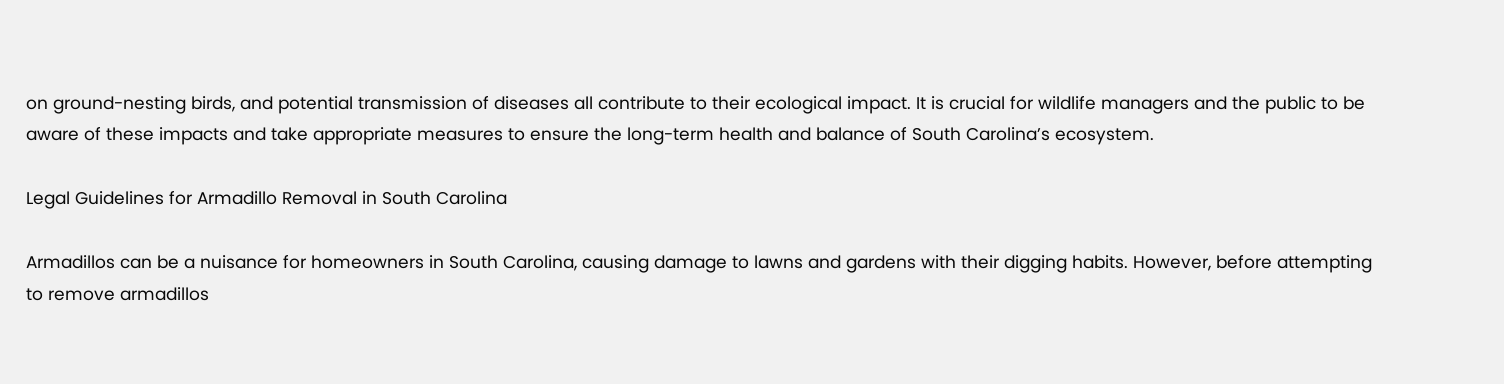on ground-nesting birds, and potential transmission of diseases all contribute to their ecological impact. It is crucial for wildlife managers and the public to be aware of these impacts and take appropriate measures to ensure the long-term health and balance of South Carolina’s ecosystem.

Legal Guidelines for Armadillo Removal in South Carolina

Armadillos can be a nuisance for homeowners in South Carolina, causing damage to lawns and gardens with their digging habits. However, before attempting to remove armadillos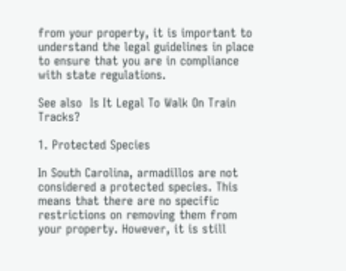from your property, it is important to understand the legal guidelines in place to ensure that you are in compliance with state regulations.

See also  Is It Legal To Walk On Train Tracks?

1. Protected Species

In South Carolina, armadillos are not considered a protected species. This means that there are no specific restrictions on removing them from your property. However, it is still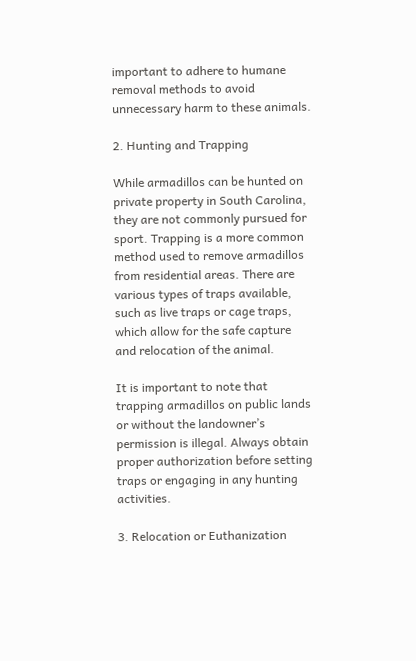important to adhere to humane removal methods to avoid unnecessary harm to these animals.

2. Hunting and Trapping

While armadillos can be hunted on private property in South Carolina, they are not commonly pursued for sport. Trapping is a more common method used to remove armadillos from residential areas. There are various types of traps available, such as live traps or cage traps, which allow for the safe capture and relocation of the animal.

It is important to note that trapping armadillos on public lands or without the landowner’s permission is illegal. Always obtain proper authorization before setting traps or engaging in any hunting activities.

3. Relocation or Euthanization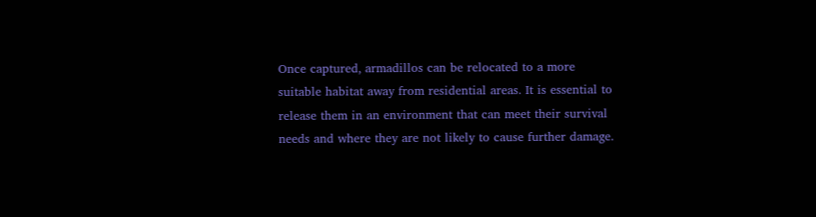Once captured, armadillos can be relocated to a more suitable habitat away from residential areas. It is essential to release them in an environment that can meet their survival needs and where they are not likely to cause further damage.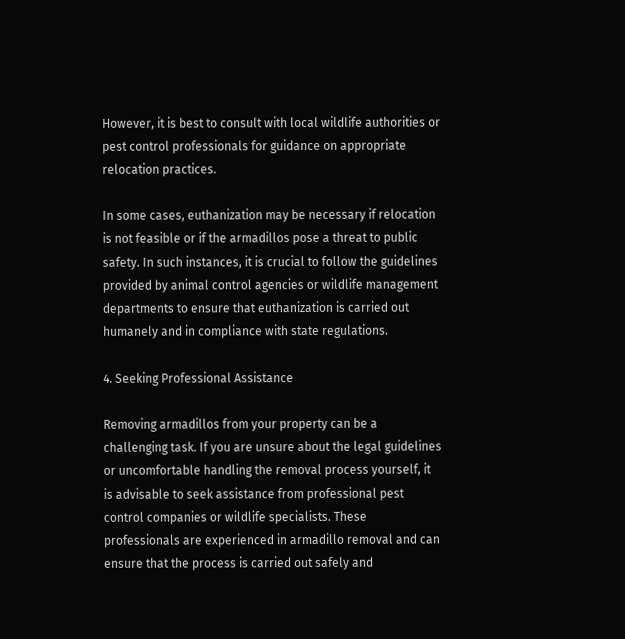However, it is best to consult with local wildlife authorities or pest control professionals for guidance on appropriate relocation practices.

In some cases, euthanization may be necessary if relocation is not feasible or if the armadillos pose a threat to public safety. In such instances, it is crucial to follow the guidelines provided by animal control agencies or wildlife management departments to ensure that euthanization is carried out humanely and in compliance with state regulations.

4. Seeking Professional Assistance

Removing armadillos from your property can be a challenging task. If you are unsure about the legal guidelines or uncomfortable handling the removal process yourself, it is advisable to seek assistance from professional pest control companies or wildlife specialists. These professionals are experienced in armadillo removal and can ensure that the process is carried out safely and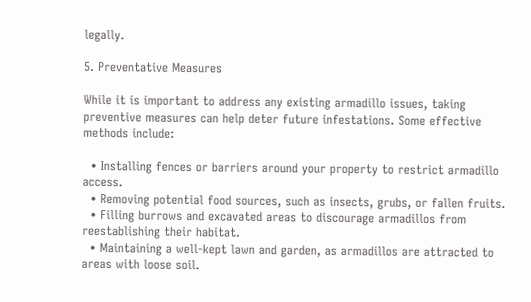legally.

5. Preventative Measures

While it is important to address any existing armadillo issues, taking preventive measures can help deter future infestations. Some effective methods include:

  • Installing fences or barriers around your property to restrict armadillo access.
  • Removing potential food sources, such as insects, grubs, or fallen fruits.
  • Filling burrows and excavated areas to discourage armadillos from reestablishing their habitat.
  • Maintaining a well-kept lawn and garden, as armadillos are attracted to areas with loose soil.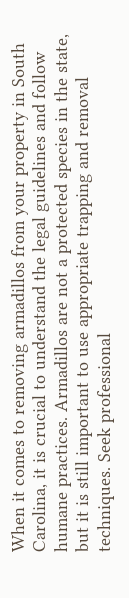When it comes to removing armadillos from your property in South Carolina, it is crucial to understand the legal guidelines and follow humane practices. Armadillos are not a protected species in the state, but it is still important to use appropriate trapping and removal techniques. Seek professional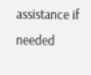assistance if needed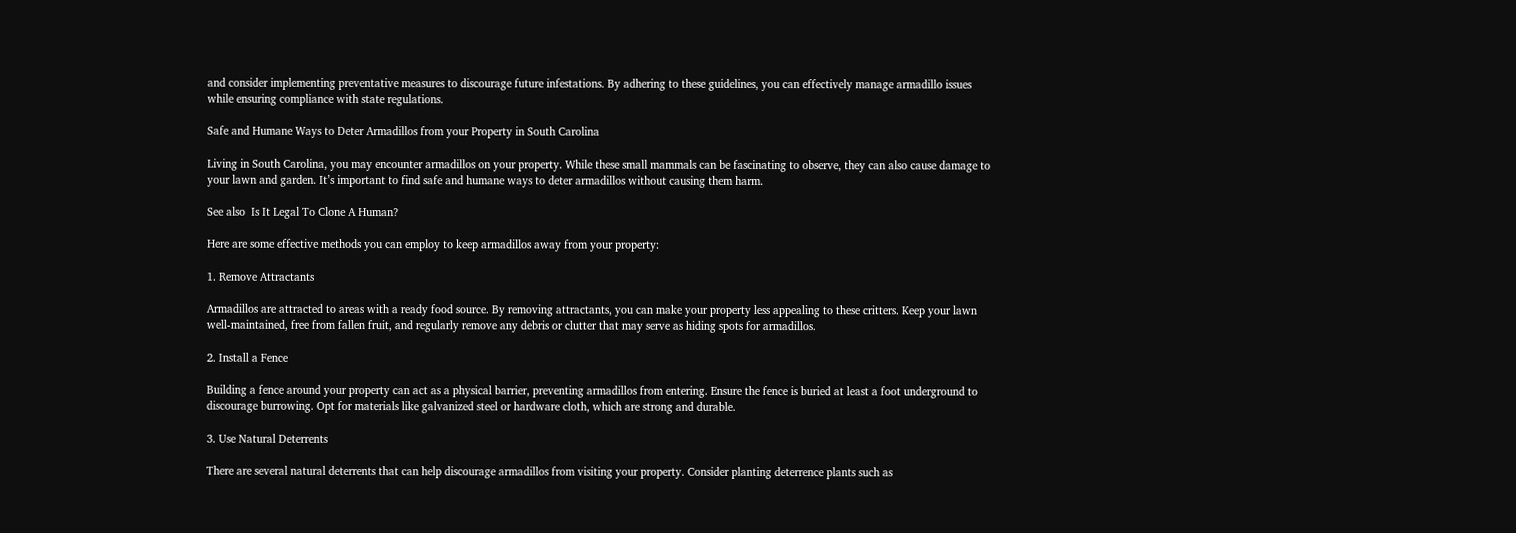and consider implementing preventative measures to discourage future infestations. By adhering to these guidelines, you can effectively manage armadillo issues while ensuring compliance with state regulations.

Safe and Humane Ways to Deter Armadillos from your Property in South Carolina

Living in South Carolina, you may encounter armadillos on your property. While these small mammals can be fascinating to observe, they can also cause damage to your lawn and garden. It’s important to find safe and humane ways to deter armadillos without causing them harm.

See also  Is It Legal To Clone A Human?

Here are some effective methods you can employ to keep armadillos away from your property:

1. Remove Attractants

Armadillos are attracted to areas with a ready food source. By removing attractants, you can make your property less appealing to these critters. Keep your lawn well-maintained, free from fallen fruit, and regularly remove any debris or clutter that may serve as hiding spots for armadillos.

2. Install a Fence

Building a fence around your property can act as a physical barrier, preventing armadillos from entering. Ensure the fence is buried at least a foot underground to discourage burrowing. Opt for materials like galvanized steel or hardware cloth, which are strong and durable.

3. Use Natural Deterrents

There are several natural deterrents that can help discourage armadillos from visiting your property. Consider planting deterrence plants such as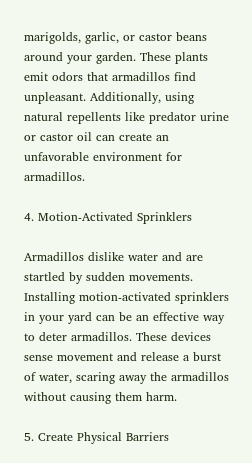marigolds, garlic, or castor beans around your garden. These plants emit odors that armadillos find unpleasant. Additionally, using natural repellents like predator urine or castor oil can create an unfavorable environment for armadillos.

4. Motion-Activated Sprinklers

Armadillos dislike water and are startled by sudden movements. Installing motion-activated sprinklers in your yard can be an effective way to deter armadillos. These devices sense movement and release a burst of water, scaring away the armadillos without causing them harm.

5. Create Physical Barriers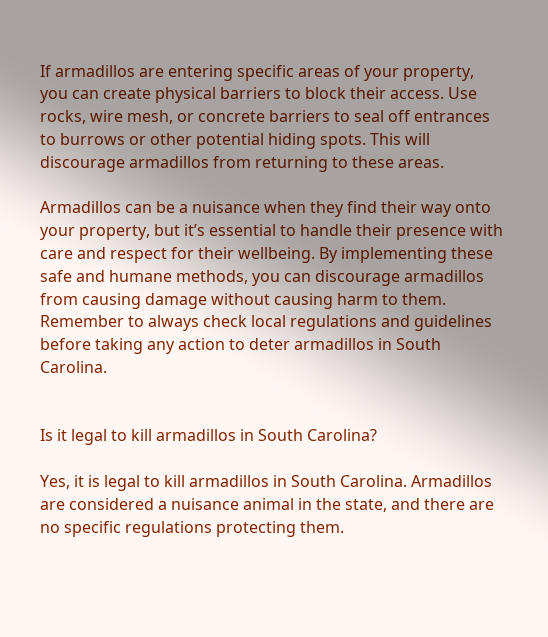If armadillos are entering specific areas of your property, you can create physical barriers to block their access. Use rocks, wire mesh, or concrete barriers to seal off entrances to burrows or other potential hiding spots. This will discourage armadillos from returning to these areas.

Armadillos can be a nuisance when they find their way onto your property, but it’s essential to handle their presence with care and respect for their wellbeing. By implementing these safe and humane methods, you can discourage armadillos from causing damage without causing harm to them. Remember to always check local regulations and guidelines before taking any action to deter armadillos in South Carolina.


Is it legal to kill armadillos in South Carolina?

Yes, it is legal to kill armadillos in South Carolina. Armadillos are considered a nuisance animal in the state, and there are no specific regulations protecting them.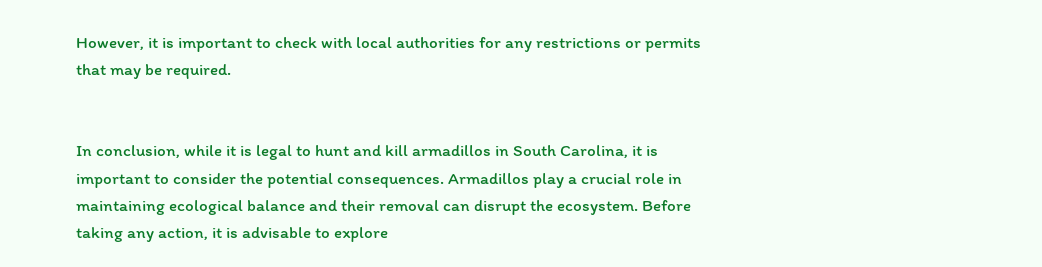However, it is important to check with local authorities for any restrictions or permits that may be required.


In conclusion, while it is legal to hunt and kill armadillos in South Carolina, it is important to consider the potential consequences. Armadillos play a crucial role in maintaining ecological balance and their removal can disrupt the ecosystem. Before taking any action, it is advisable to explore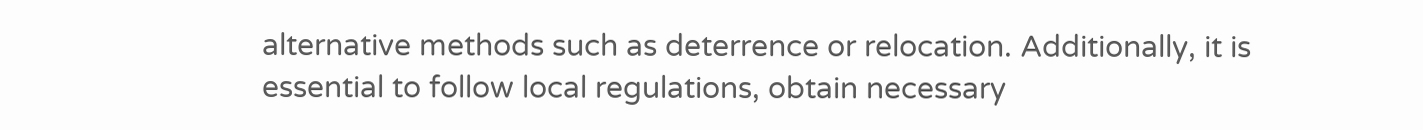alternative methods such as deterrence or relocation. Additionally, it is essential to follow local regulations, obtain necessary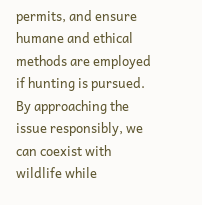permits, and ensure humane and ethical methods are employed if hunting is pursued. By approaching the issue responsibly, we can coexist with wildlife while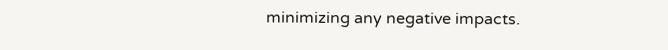minimizing any negative impacts.